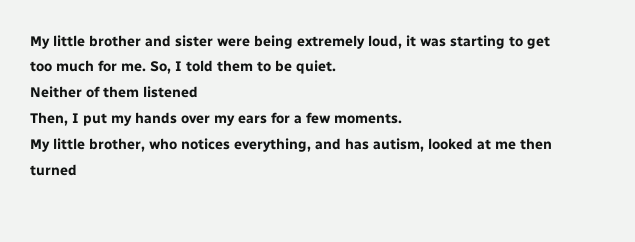My little brother and sister were being extremely loud, it was starting to get too much for me. So, I told them to be quiet.
Neither of them listened
Then, I put my hands over my ears for a few moments.
My little brother, who notices everything, and has autism, looked at me then turned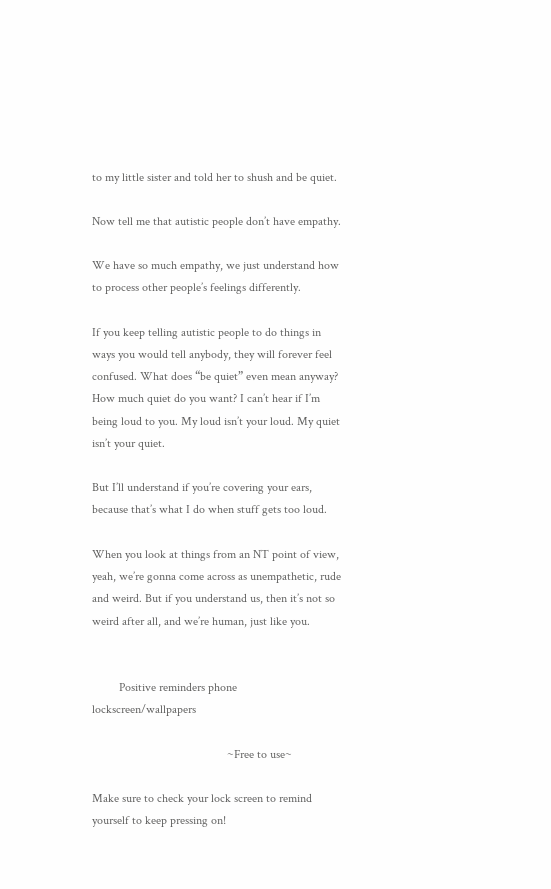to my little sister and told her to shush and be quiet.

Now tell me that autistic people don’t have empathy.

We have so much empathy, we just understand how to process other people’s feelings differently.

If you keep telling autistic people to do things in ways you would tell anybody, they will forever feel confused. What does “be quiet” even mean anyway? How much quiet do you want? I can’t hear if I’m being loud to you. My loud isn’t your loud. My quiet isn’t your quiet.

But I’ll understand if you’re covering your ears, because that’s what I do when stuff gets too loud.

When you look at things from an NT point of view, yeah, we’re gonna come across as unempathetic, rude and weird. But if you understand us, then it’s not so weird after all, and we’re human, just like you.


         Positive reminders phone lockscreen/wallpapers

                                             ~Free to use~

Make sure to check your lock screen to remind yourself to keep pressing on!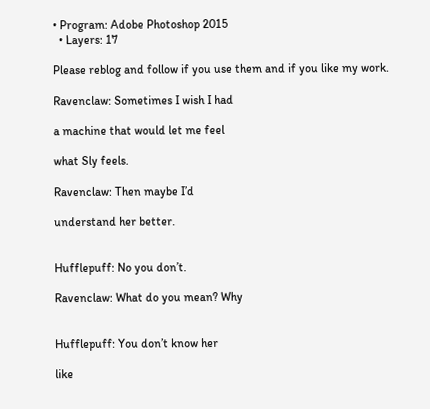• Program: Adobe Photoshop 2015
  • Layers: 17

Please reblog and follow if you use them and if you like my work.

Ravenclaw: Sometimes I wish I had

a machine that would let me feel

what Sly feels.

Ravenclaw: Then maybe I’d

understand her better.


Hufflepuff: No you don’t.

Ravenclaw: What do you mean? Why


Hufflepuff: You don’t know her

like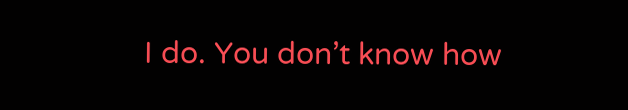I do. You don’t know how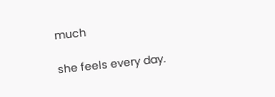much

she feels every day.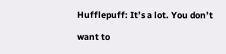Hufflepuff: It’s a lot. You don’t

want to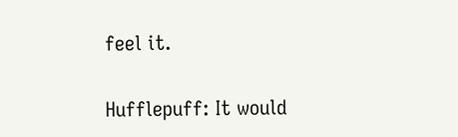feel it.


Hufflepuff: It would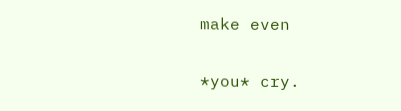make even

*you* cry.